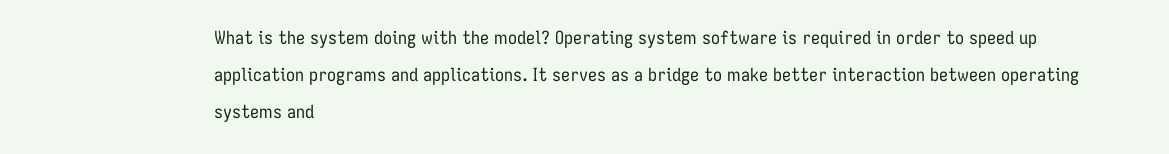What is the system doing with the model? Operating system software is required in order to speed up application programs and applications. It serves as a bridge to make better interaction between operating systems and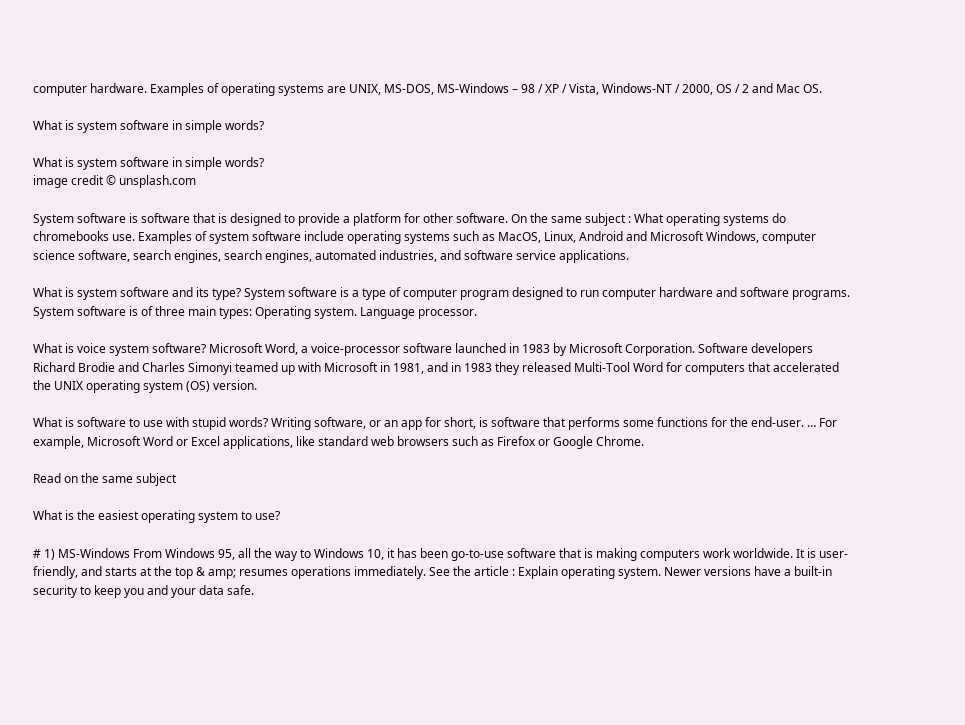computer hardware. Examples of operating systems are UNIX, MS-DOS, MS-Windows – 98 / XP / Vista, Windows-NT / 2000, OS / 2 and Mac OS.

What is system software in simple words?

What is system software in simple words?
image credit © unsplash.com

System software is software that is designed to provide a platform for other software. On the same subject : What operating systems do chromebooks use. Examples of system software include operating systems such as MacOS, Linux, Android and Microsoft Windows, computer science software, search engines, search engines, automated industries, and software service applications.

What is system software and its type? System software is a type of computer program designed to run computer hardware and software programs. System software is of three main types: Operating system. Language processor.

What is voice system software? Microsoft Word, a voice-processor software launched in 1983 by Microsoft Corporation. Software developers Richard Brodie and Charles Simonyi teamed up with Microsoft in 1981, and in 1983 they released Multi-Tool Word for computers that accelerated the UNIX operating system (OS) version.

What is software to use with stupid words? Writing software, or an app for short, is software that performs some functions for the end-user. … For example, Microsoft Word or Excel applications, like standard web browsers such as Firefox or Google Chrome.

Read on the same subject

What is the easiest operating system to use?

# 1) MS-Windows From Windows 95, all the way to Windows 10, it has been go-to-use software that is making computers work worldwide. It is user-friendly, and starts at the top & amp; resumes operations immediately. See the article : Explain operating system. Newer versions have a built-in security to keep you and your data safe.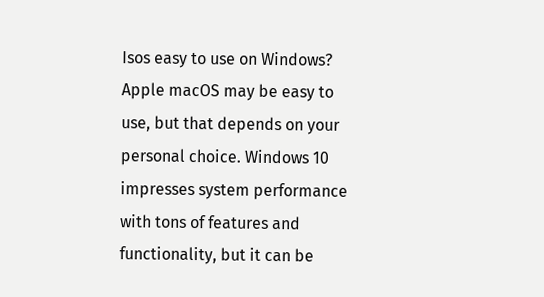Isos easy to use on Windows? Apple macOS may be easy to use, but that depends on your personal choice. Windows 10 impresses system performance with tons of features and functionality, but it can be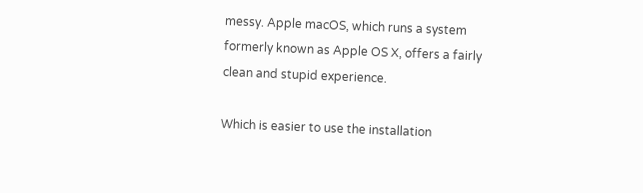messy. Apple macOS, which runs a system formerly known as Apple OS X, offers a fairly clean and stupid experience.

Which is easier to use the installation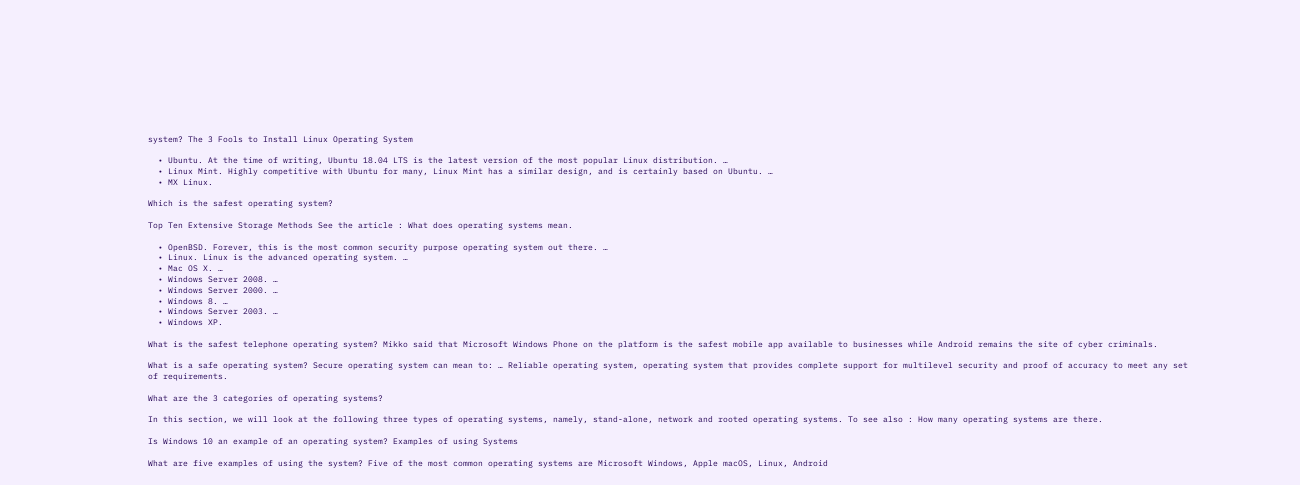system? The 3 Fools to Install Linux Operating System

  • Ubuntu. At the time of writing, Ubuntu 18.04 LTS is the latest version of the most popular Linux distribution. …
  • Linux Mint. Highly competitive with Ubuntu for many, Linux Mint has a similar design, and is certainly based on Ubuntu. …
  • MX Linux.

Which is the safest operating system?

Top Ten Extensive Storage Methods See the article : What does operating systems mean.

  • OpenBSD. Forever, this is the most common security purpose operating system out there. …
  • Linux. Linux is the advanced operating system. …
  • Mac OS X. …
  • Windows Server 2008. …
  • Windows Server 2000. …
  • Windows 8. …
  • Windows Server 2003. …
  • Windows XP.

What is the safest telephone operating system? Mikko said that Microsoft Windows Phone on the platform is the safest mobile app available to businesses while Android remains the site of cyber criminals.

What is a safe operating system? Secure operating system can mean to: … Reliable operating system, operating system that provides complete support for multilevel security and proof of accuracy to meet any set of requirements.

What are the 3 categories of operating systems?

In this section, we will look at the following three types of operating systems, namely, stand-alone, network and rooted operating systems. To see also : How many operating systems are there.

Is Windows 10 an example of an operating system? Examples of using Systems

What are five examples of using the system? Five of the most common operating systems are Microsoft Windows, Apple macOS, Linux, Android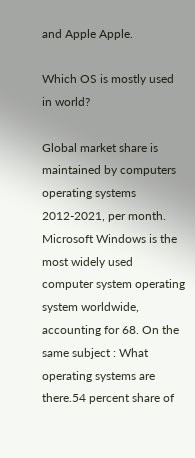and Apple Apple.

Which OS is mostly used in world?

Global market share is maintained by computers operating systems 2012-2021, per month. Microsoft Windows is the most widely used computer system operating system worldwide, accounting for 68. On the same subject : What operating systems are there.54 percent share of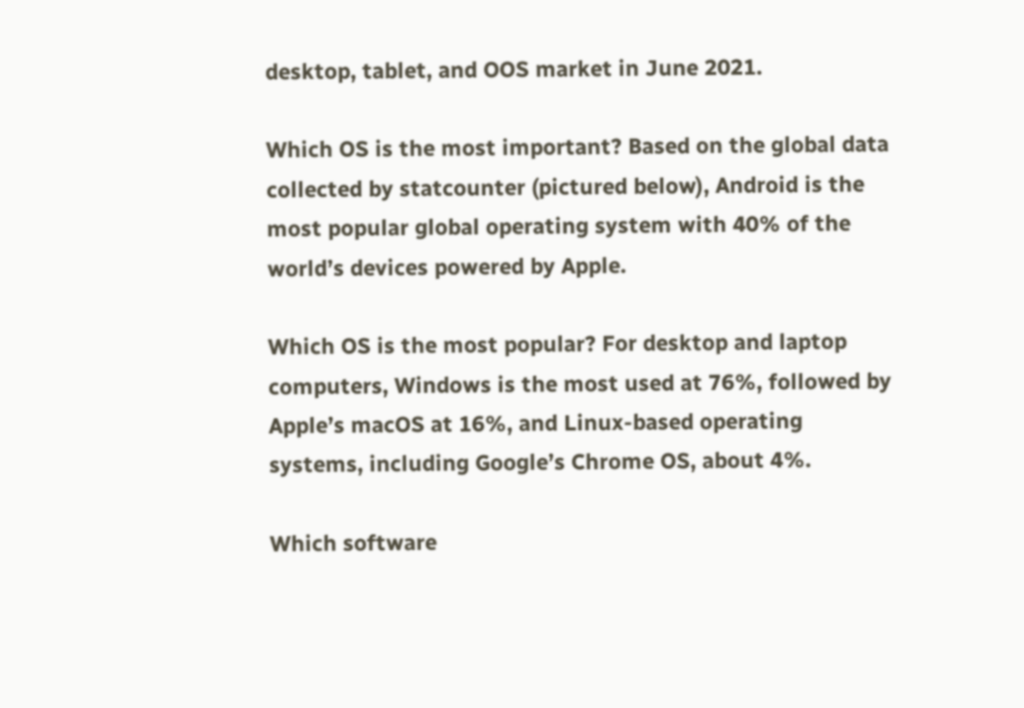desktop, tablet, and OOS market in June 2021.

Which OS is the most important? Based on the global data collected by statcounter (pictured below), Android is the most popular global operating system with 40% of the world’s devices powered by Apple.

Which OS is the most popular? For desktop and laptop computers, Windows is the most used at 76%, followed by Apple’s macOS at 16%, and Linux-based operating systems, including Google’s Chrome OS, about 4%.

Which software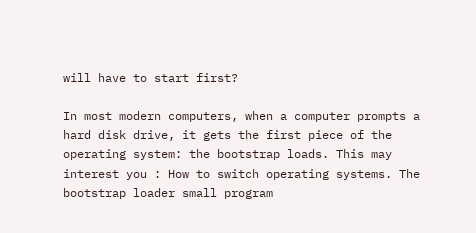will have to start first?

In most modern computers, when a computer prompts a hard disk drive, it gets the first piece of the operating system: the bootstrap loads. This may interest you : How to switch operating systems. The bootstrap loader small program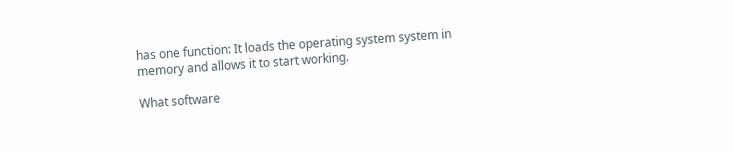has one function: It loads the operating system system in memory and allows it to start working.

What software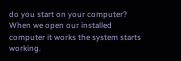do you start on your computer? When we open our installed computer it works the system starts working.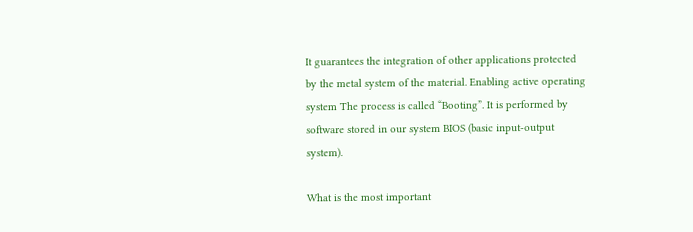It guarantees the integration of other applications protected by the metal system of the material. Enabling active operating system The process is called “Booting”. It is performed by software stored in our system BIOS (basic input-output system).

What is the most important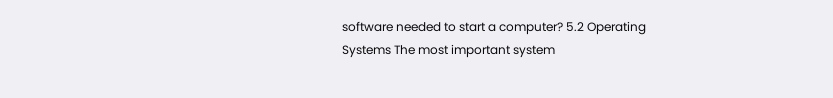software needed to start a computer? 5.2 Operating Systems The most important system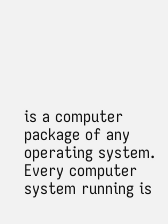is a computer package of any operating system. Every computer system running is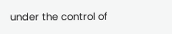under the control of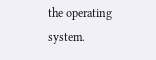the operating system.